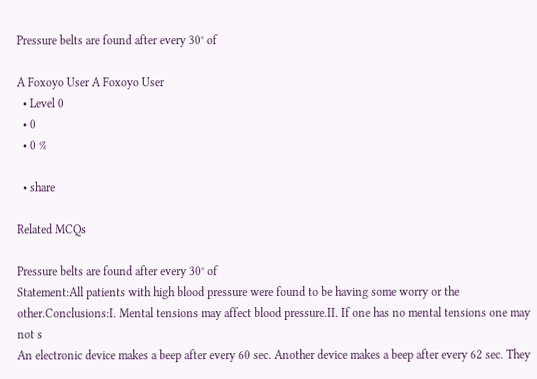Pressure belts are found after every 30° of

A Foxoyo User A Foxoyo User
  • Level 0
  • 0
  • 0 %

  • share

Related MCQs

Pressure belts are found after every 30° of
Statement:All patients with high blood pressure were found to be having some worry or the other.Conclusions:I. Mental tensions may affect blood pressure.II. If one has no mental tensions one may not s
An electronic device makes a beep after every 60 sec. Another device makes a beep after every 62 sec. They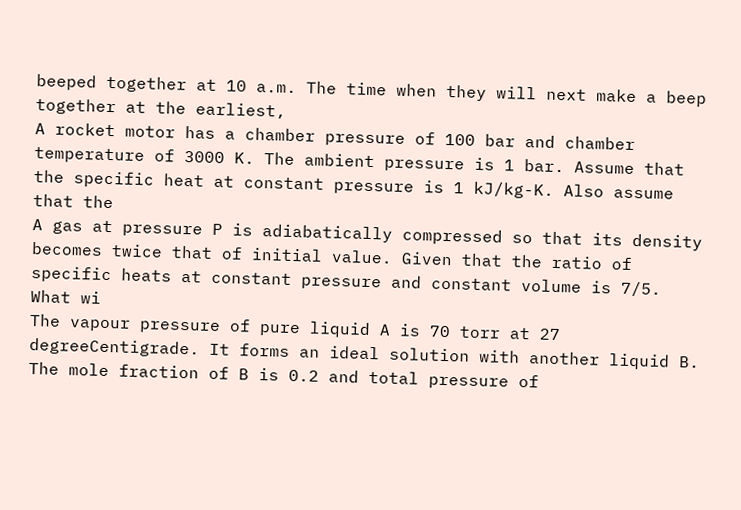beeped together at 10 a.m. The time when they will next make a beep together at the earliest,
A rocket motor has a chamber pressure of 100 bar and chamber temperature of 3000 K. The ambient pressure is 1 bar. Assume that the specific heat at constant pressure is 1 kJ/kg-K. Also assume that the
A gas at pressure P is adiabatically compressed so that its density becomes twice that of initial value. Given that the ratio of specific heats at constant pressure and constant volume is 7/5. What wi
The vapour pressure of pure liquid A is 70 torr at 27 degreeCentigrade. It forms an ideal solution with another liquid B. The mole fraction of B is 0.2 and total pressure of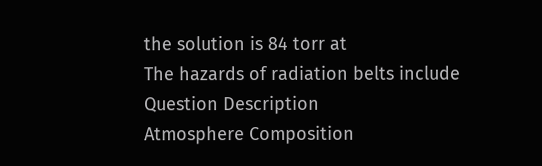the solution is 84 torr at
The hazards of radiation belts include
Question Description
Atmosphere Composition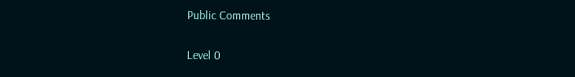Public Comments

Level 0